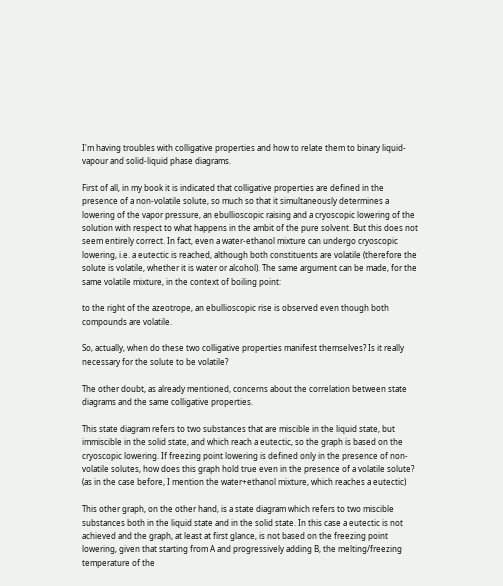I'm having troubles with colligative properties and how to relate them to binary liquid-vapour and solid-liquid phase diagrams.

First of all, in my book it is indicated that colligative properties are defined in the presence of a non-volatile solute, so much so that it simultaneously determines a lowering of the vapor pressure, an ebullioscopic raising and a cryoscopic lowering of the solution with respect to what happens in the ambit of the pure solvent. But this does not seem entirely correct. In fact, even a water-ethanol mixture can undergo cryoscopic lowering, i.e. a eutectic is reached, although both constituents are volatile (therefore the solute is volatile, whether it is water or alcohol). The same argument can be made, for the same volatile mixture, in the context of boiling point:

to the right of the azeotrope, an ebullioscopic rise is observed even though both compounds are volatile.

So, actually, when do these two colligative properties manifest themselves? Is it really necessary for the solute to be volatile?

The other doubt, as already mentioned, concerns about the correlation between state diagrams and the same colligative properties.

This state diagram refers to two substances that are miscible in the liquid state, but immiscible in the solid state, and which reach a eutectic, so the graph is based on the cryoscopic lowering. If freezing point lowering is defined only in the presence of non-volatile solutes, how does this graph hold true even in the presence of a volatile solute? (as in the case before, I mention the water+ethanol mixture, which reaches a eutectic)

This other graph, on the other hand, is a state diagram which refers to two miscible substances both in the liquid state and in the solid state. In this case a eutectic is not achieved and the graph, at least at first glance, is not based on the freezing point lowering, given that starting from A and progressively adding B, the melting/freezing temperature of the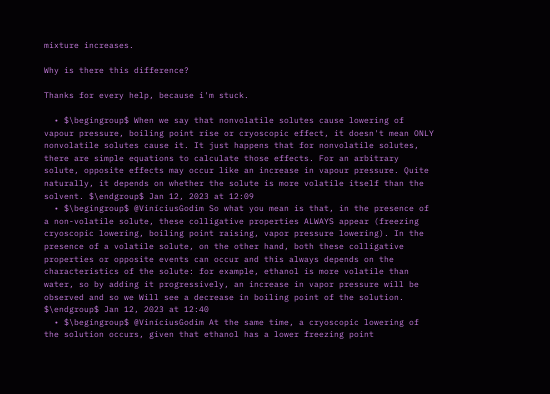mixture increases.

Why is there this difference?

Thanks for every help, because i'm stuck.

  • $\begingroup$ When we say that nonvolatile solutes cause lowering of vapour pressure, boiling point rise or cryoscopic effect, it doesn't mean ONLY nonvolatile solutes cause it. It just happens that for nonvolatile solutes, there are simple equations to calculate those effects. For an arbitrary solute, opposite effects may occur like an increase in vapour pressure. Quite naturally, it depends on whether the solute is more volatile itself than the solvent. $\endgroup$ Jan 12, 2023 at 12:09
  • $\begingroup$ @ViníciusGodim So what you mean is that, in the presence of a non-volatile solute, these colligative properties ALWAYS appear (freezing cryoscopic lowering, boiling point raising, vapor pressure lowering). In the presence of a volatile solute, on the other hand, both these colligative properties or opposite events can occur and this always depends on the characteristics of the solute: for example, ethanol is more volatile than water, so by adding it progressively, an increase in vapor pressure will be observed and so we Will see a decrease in boiling point of the solution. $\endgroup$ Jan 12, 2023 at 12:40
  • $\begingroup$ @ViníciusGodim At the same time, a cryoscopic lowering of the solution occurs, given that ethanol has a lower freezing point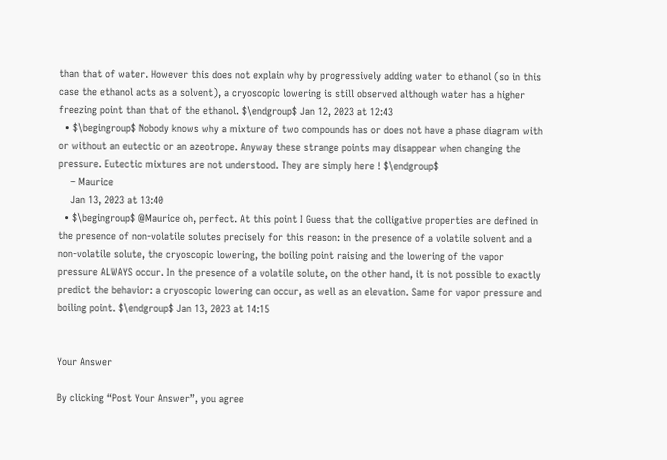than that of water. However this does not explain why by progressively adding water to ethanol (so in this case the ethanol acts as a solvent), a cryoscopic lowering is still observed although water has a higher freezing point than that of the ethanol. $\endgroup$ Jan 12, 2023 at 12:43
  • $\begingroup$ Nobody knows why a mixture of two compounds has or does not have a phase diagram with or without an eutectic or an azeotrope. Anyway these strange points may disappear when changing the pressure. Eutectic mixtures are not understood. They are simply here ! $\endgroup$
    – Maurice
    Jan 13, 2023 at 13:40
  • $\begingroup$ @Maurice oh, perfect. At this point I Guess that the colligative properties are defined in the presence of non-volatile solutes precisely for this reason: in the presence of a volatile solvent and a non-volatile solute, the cryoscopic lowering, the boiling point raising and the lowering of the vapor pressure ALWAYS occur. In the presence of a volatile solute, on the other hand, it is not possible to exactly predict the behavior: a cryoscopic lowering can occur, as well as an elevation. Same for vapor pressure and boiling point. $\endgroup$ Jan 13, 2023 at 14:15


Your Answer

By clicking “Post Your Answer”, you agree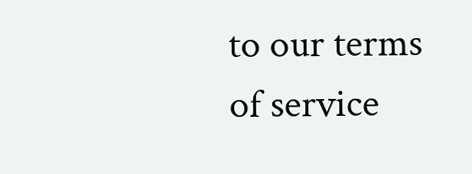to our terms of service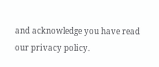and acknowledge you have read our privacy policy.